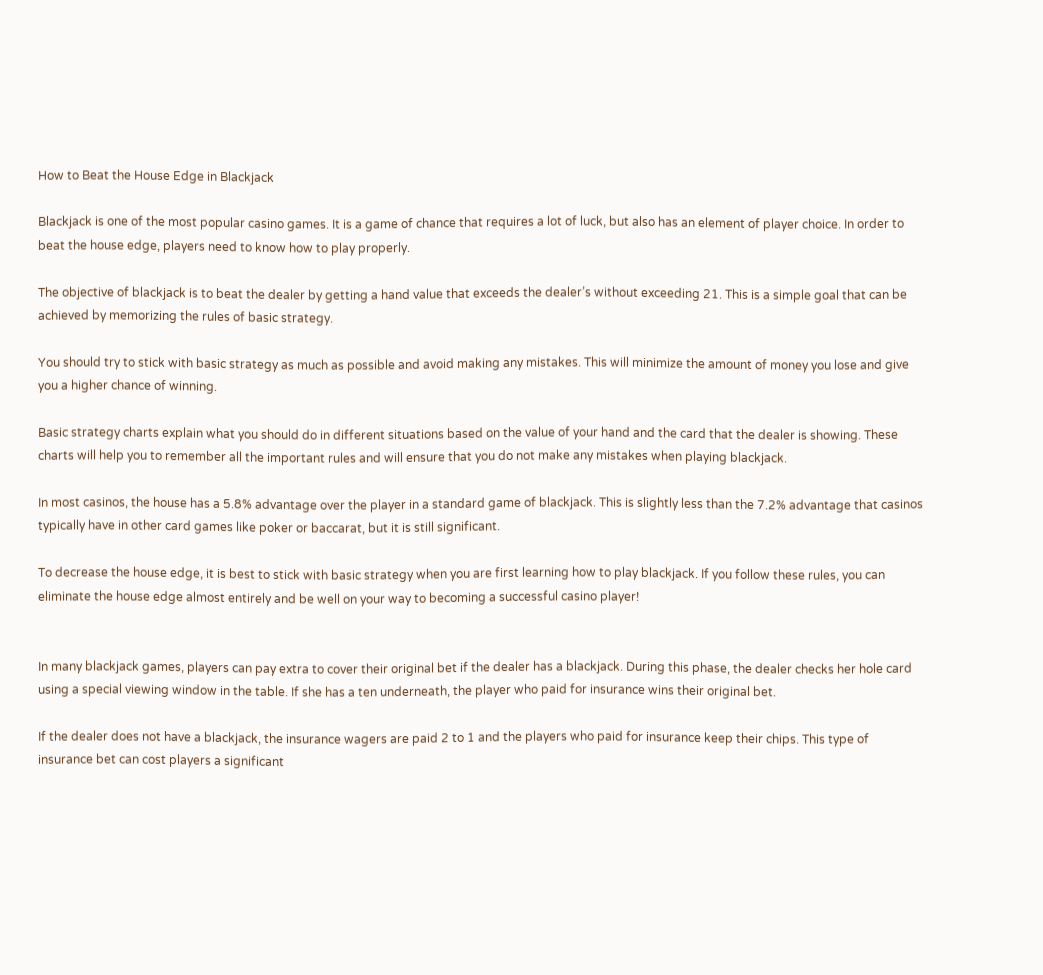How to Beat the House Edge in Blackjack

Blackjack is one of the most popular casino games. It is a game of chance that requires a lot of luck, but also has an element of player choice. In order to beat the house edge, players need to know how to play properly.

The objective of blackjack is to beat the dealer by getting a hand value that exceeds the dealer’s without exceeding 21. This is a simple goal that can be achieved by memorizing the rules of basic strategy.

You should try to stick with basic strategy as much as possible and avoid making any mistakes. This will minimize the amount of money you lose and give you a higher chance of winning.

Basic strategy charts explain what you should do in different situations based on the value of your hand and the card that the dealer is showing. These charts will help you to remember all the important rules and will ensure that you do not make any mistakes when playing blackjack.

In most casinos, the house has a 5.8% advantage over the player in a standard game of blackjack. This is slightly less than the 7.2% advantage that casinos typically have in other card games like poker or baccarat, but it is still significant.

To decrease the house edge, it is best to stick with basic strategy when you are first learning how to play blackjack. If you follow these rules, you can eliminate the house edge almost entirely and be well on your way to becoming a successful casino player!


In many blackjack games, players can pay extra to cover their original bet if the dealer has a blackjack. During this phase, the dealer checks her hole card using a special viewing window in the table. If she has a ten underneath, the player who paid for insurance wins their original bet.

If the dealer does not have a blackjack, the insurance wagers are paid 2 to 1 and the players who paid for insurance keep their chips. This type of insurance bet can cost players a significant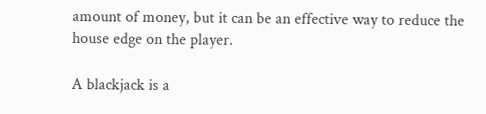amount of money, but it can be an effective way to reduce the house edge on the player.

A blackjack is a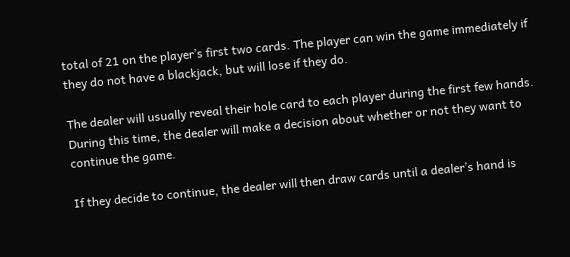total of 21 on the player’s first two cards. The player can win the game immediately if they do not have a blackjack, but will lose if they do.

The dealer will usually reveal their hole card to each player during the first few hands. During this time, the dealer will make a decision about whether or not they want to continue the game.

If they decide to continue, the dealer will then draw cards until a dealer’s hand is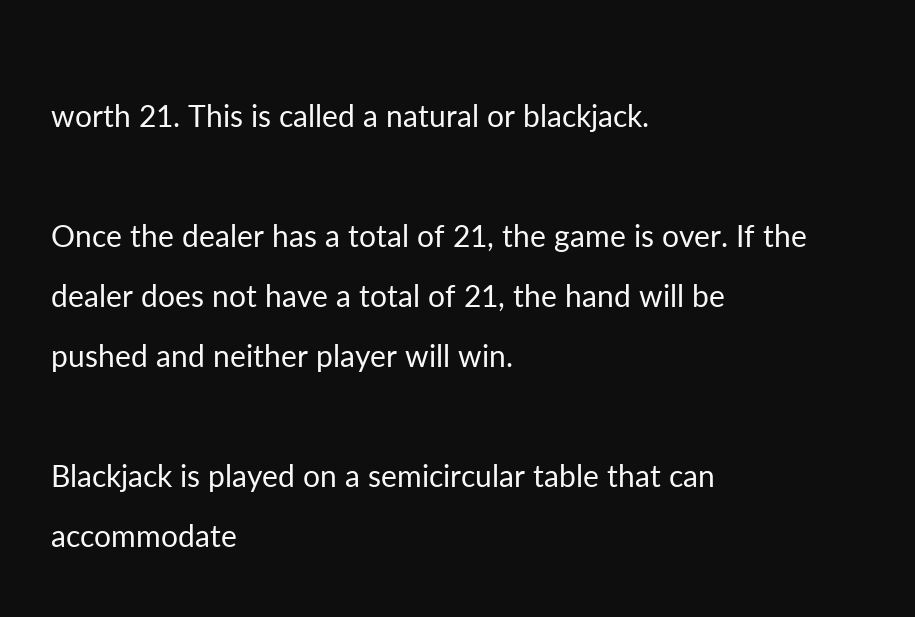worth 21. This is called a natural or blackjack.

Once the dealer has a total of 21, the game is over. If the dealer does not have a total of 21, the hand will be pushed and neither player will win.

Blackjack is played on a semicircular table that can accommodate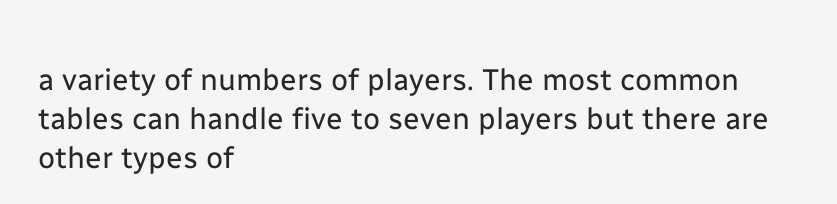a variety of numbers of players. The most common tables can handle five to seven players but there are other types of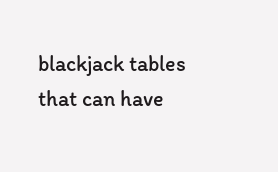blackjack tables that can have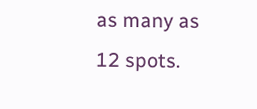as many as 12 spots.